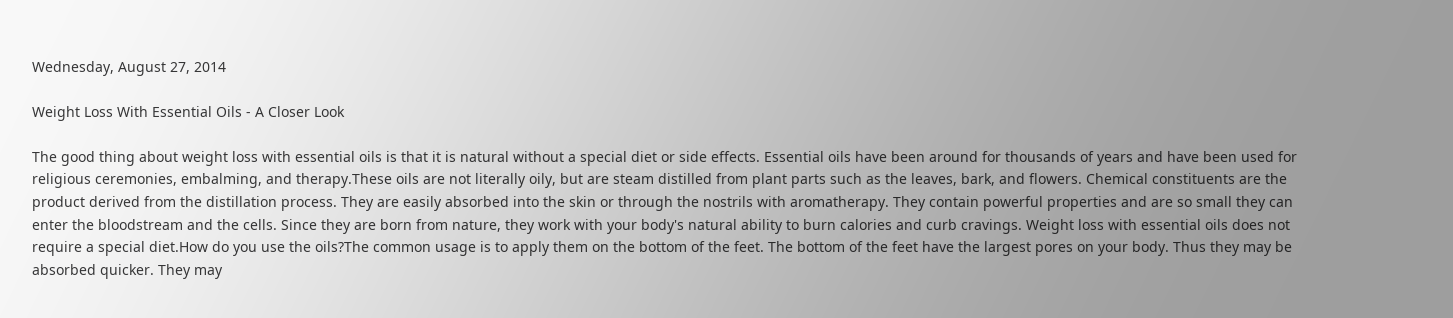Wednesday, August 27, 2014

Weight Loss With Essential Oils - A Closer Look

The good thing about weight loss with essential oils is that it is natural without a special diet or side effects. Essential oils have been around for thousands of years and have been used for religious ceremonies, embalming, and therapy.These oils are not literally oily, but are steam distilled from plant parts such as the leaves, bark, and flowers. Chemical constituents are the product derived from the distillation process. They are easily absorbed into the skin or through the nostrils with aromatherapy. They contain powerful properties and are so small they can enter the bloodstream and the cells. Since they are born from nature, they work with your body's natural ability to burn calories and curb cravings. Weight loss with essential oils does not require a special diet.How do you use the oils?The common usage is to apply them on the bottom of the feet. The bottom of the feet have the largest pores on your body. Thus they may be absorbed quicker. They may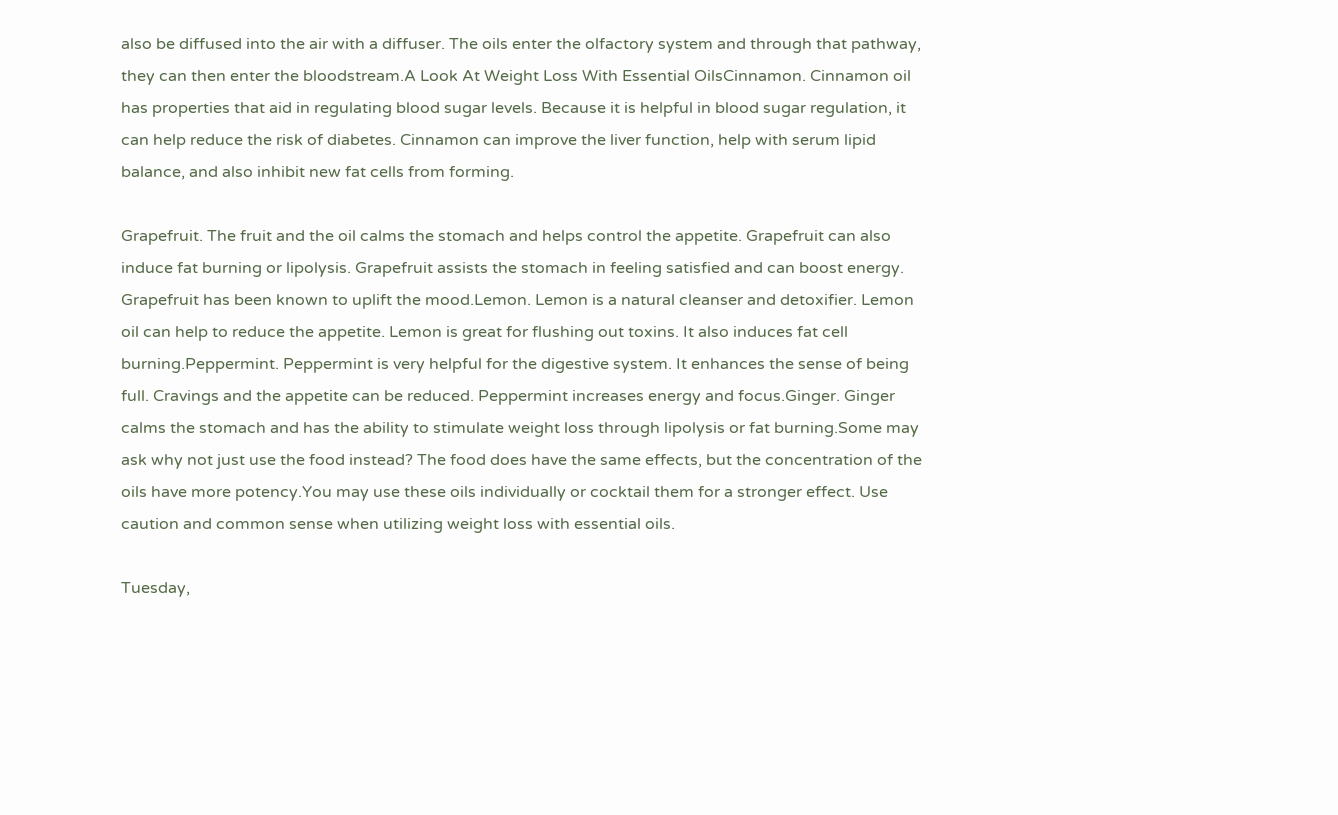also be diffused into the air with a diffuser. The oils enter the olfactory system and through that pathway, they can then enter the bloodstream.A Look At Weight Loss With Essential OilsCinnamon. Cinnamon oil has properties that aid in regulating blood sugar levels. Because it is helpful in blood sugar regulation, it can help reduce the risk of diabetes. Cinnamon can improve the liver function, help with serum lipid balance, and also inhibit new fat cells from forming.

Grapefruit. The fruit and the oil calms the stomach and helps control the appetite. Grapefruit can also induce fat burning or lipolysis. Grapefruit assists the stomach in feeling satisfied and can boost energy. Grapefruit has been known to uplift the mood.Lemon. Lemon is a natural cleanser and detoxifier. Lemon oil can help to reduce the appetite. Lemon is great for flushing out toxins. It also induces fat cell burning.Peppermint. Peppermint is very helpful for the digestive system. It enhances the sense of being full. Cravings and the appetite can be reduced. Peppermint increases energy and focus.Ginger. Ginger calms the stomach and has the ability to stimulate weight loss through lipolysis or fat burning.Some may ask why not just use the food instead? The food does have the same effects, but the concentration of the oils have more potency.You may use these oils individually or cocktail them for a stronger effect. Use caution and common sense when utilizing weight loss with essential oils.

Tuesday,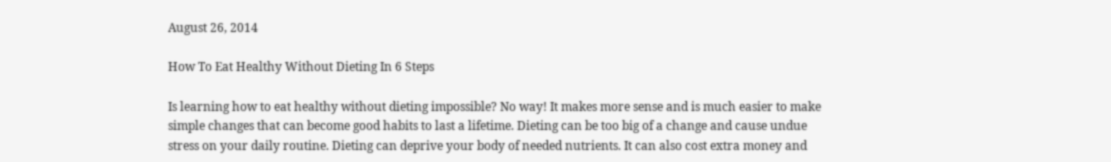August 26, 2014

How To Eat Healthy Without Dieting In 6 Steps

Is learning how to eat healthy without dieting impossible? No way! It makes more sense and is much easier to make simple changes that can become good habits to last a lifetime. Dieting can be too big of a change and cause undue stress on your daily routine. Dieting can deprive your body of needed nutrients. It can also cost extra money and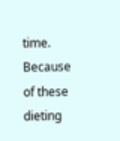time. Because of these dieting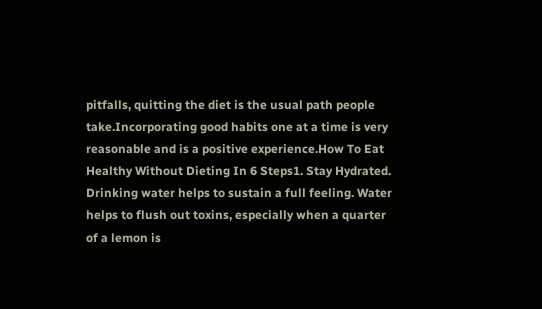pitfalls, quitting the diet is the usual path people take.Incorporating good habits one at a time is very reasonable and is a positive experience.How To Eat Healthy Without Dieting In 6 Steps1. Stay Hydrated. Drinking water helps to sustain a full feeling. Water helps to flush out toxins, especially when a quarter of a lemon is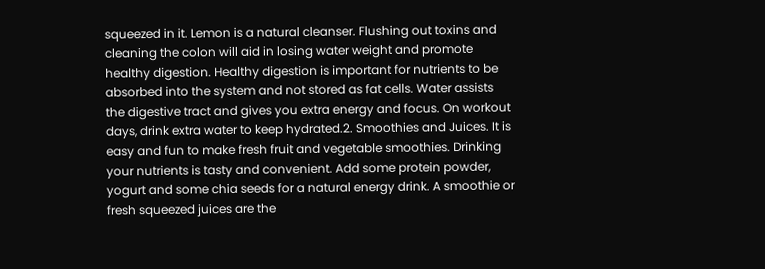squeezed in it. Lemon is a natural cleanser. Flushing out toxins and cleaning the colon will aid in losing water weight and promote healthy digestion. Healthy digestion is important for nutrients to be absorbed into the system and not stored as fat cells. Water assists the digestive tract and gives you extra energy and focus. On workout days, drink extra water to keep hydrated.2. Smoothies and Juices. It is easy and fun to make fresh fruit and vegetable smoothies. Drinking your nutrients is tasty and convenient. Add some protein powder, yogurt and some chia seeds for a natural energy drink. A smoothie or fresh squeezed juices are the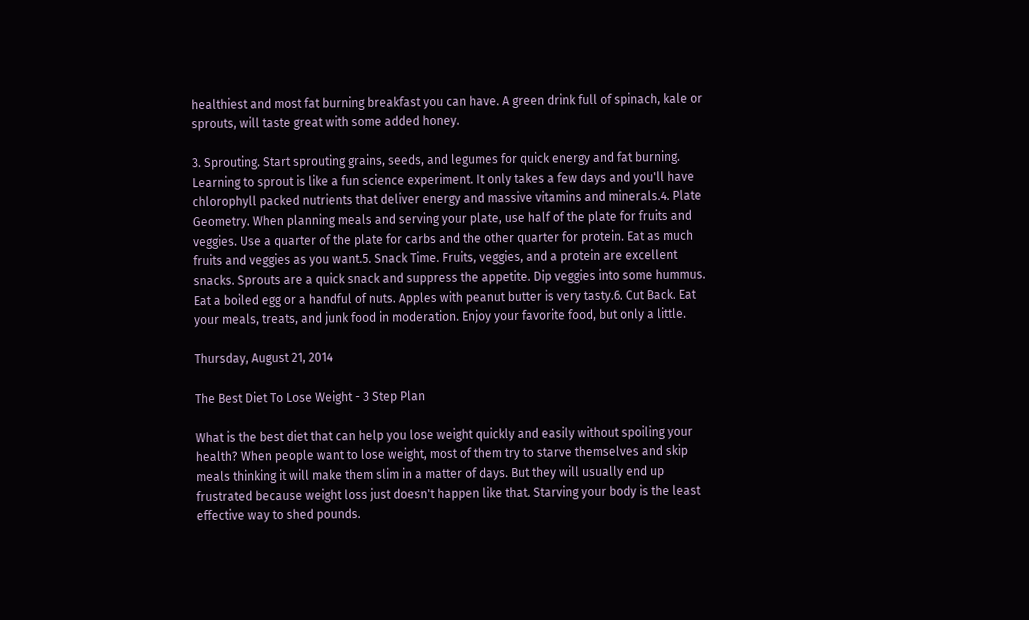healthiest and most fat burning breakfast you can have. A green drink full of spinach, kale or sprouts, will taste great with some added honey.

3. Sprouting. Start sprouting grains, seeds, and legumes for quick energy and fat burning. Learning to sprout is like a fun science experiment. It only takes a few days and you'll have chlorophyll packed nutrients that deliver energy and massive vitamins and minerals.4. Plate Geometry. When planning meals and serving your plate, use half of the plate for fruits and veggies. Use a quarter of the plate for carbs and the other quarter for protein. Eat as much fruits and veggies as you want.5. Snack Time. Fruits, veggies, and a protein are excellent snacks. Sprouts are a quick snack and suppress the appetite. Dip veggies into some hummus. Eat a boiled egg or a handful of nuts. Apples with peanut butter is very tasty.6. Cut Back. Eat your meals, treats, and junk food in moderation. Enjoy your favorite food, but only a little.

Thursday, August 21, 2014

The Best Diet To Lose Weight - 3 Step Plan

What is the best diet that can help you lose weight quickly and easily without spoiling your health? When people want to lose weight, most of them try to starve themselves and skip meals thinking it will make them slim in a matter of days. But they will usually end up frustrated because weight loss just doesn't happen like that. Starving your body is the least effective way to shed pounds.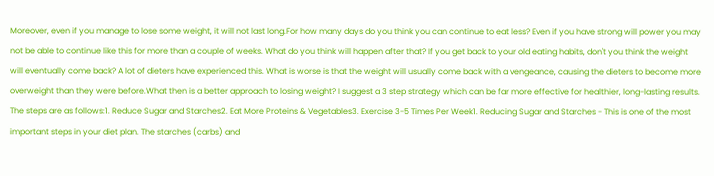Moreover, even if you manage to lose some weight, it will not last long.For how many days do you think you can continue to eat less? Even if you have strong will power you may not be able to continue like this for more than a couple of weeks. What do you think will happen after that? If you get back to your old eating habits, don't you think the weight will eventually come back? A lot of dieters have experienced this. What is worse is that the weight will usually come back with a vengeance, causing the dieters to become more overweight than they were before.What then is a better approach to losing weight? I suggest a 3 step strategy which can be far more effective for healthier, long-lasting results. The steps are as follows:1. Reduce Sugar and Starches2. Eat More Proteins & Vegetables3. Exercise 3-5 Times Per Week1. Reducing Sugar and Starches - This is one of the most important steps in your diet plan. The starches (carbs) and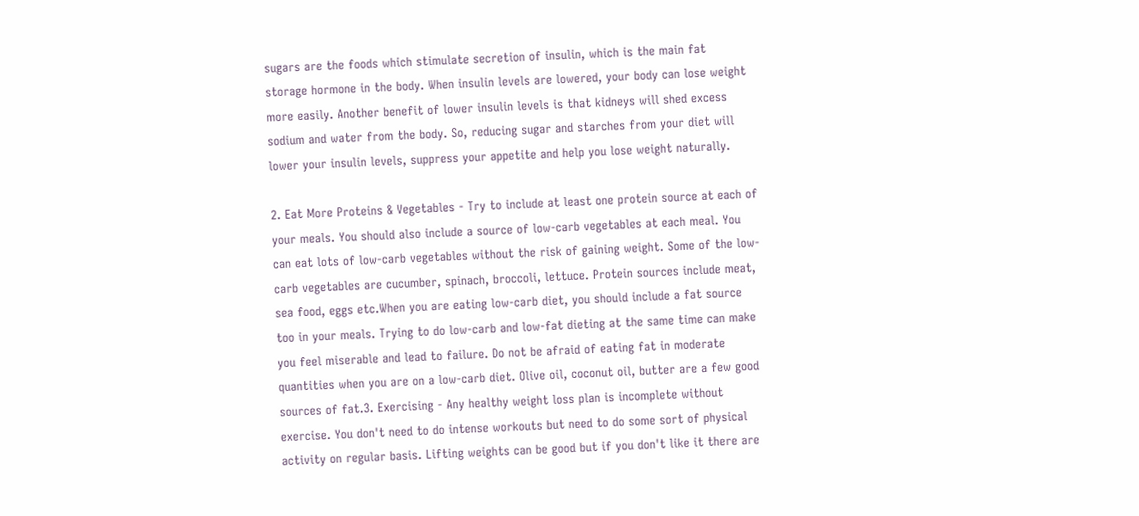sugars are the foods which stimulate secretion of insulin, which is the main fat storage hormone in the body. When insulin levels are lowered, your body can lose weight more easily. Another benefit of lower insulin levels is that kidneys will shed excess sodium and water from the body. So, reducing sugar and starches from your diet will lower your insulin levels, suppress your appetite and help you lose weight naturally.

2. Eat More Proteins & Vegetables - Try to include at least one protein source at each of your meals. You should also include a source of low-carb vegetables at each meal. You can eat lots of low-carb vegetables without the risk of gaining weight. Some of the low-carb vegetables are cucumber, spinach, broccoli, lettuce. Protein sources include meat, sea food, eggs etc.When you are eating low-carb diet, you should include a fat source too in your meals. Trying to do low-carb and low-fat dieting at the same time can make you feel miserable and lead to failure. Do not be afraid of eating fat in moderate quantities when you are on a low-carb diet. Olive oil, coconut oil, butter are a few good sources of fat.3. Exercising - Any healthy weight loss plan is incomplete without exercise. You don't need to do intense workouts but need to do some sort of physical activity on regular basis. Lifting weights can be good but if you don't like it there are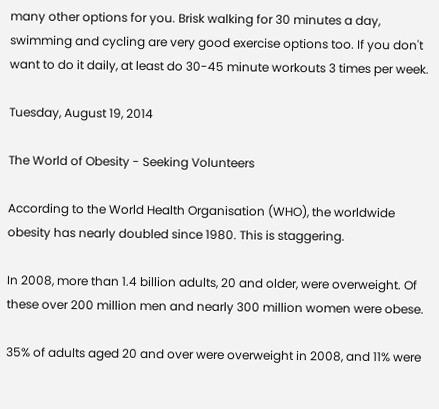many other options for you. Brisk walking for 30 minutes a day, swimming and cycling are very good exercise options too. If you don't want to do it daily, at least do 30-45 minute workouts 3 times per week.

Tuesday, August 19, 2014

The World of Obesity - Seeking Volunteers

According to the World Health Organisation (WHO), the worldwide obesity has nearly doubled since 1980. This is staggering.

In 2008, more than 1.4 billion adults, 20 and older, were overweight. Of these over 200 million men and nearly 300 million women were obese.

35% of adults aged 20 and over were overweight in 2008, and 11% were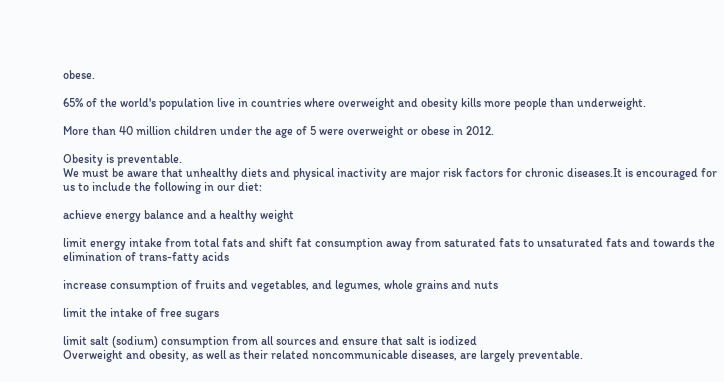obese.

65% of the world's population live in countries where overweight and obesity kills more people than underweight.

More than 40 million children under the age of 5 were overweight or obese in 2012.

Obesity is preventable.
We must be aware that unhealthy diets and physical inactivity are major risk factors for chronic diseases.It is encouraged for us to include the following in our diet:

achieve energy balance and a healthy weight

limit energy intake from total fats and shift fat consumption away from saturated fats to unsaturated fats and towards the elimination of trans-fatty acids

increase consumption of fruits and vegetables, and legumes, whole grains and nuts

limit the intake of free sugars

limit salt (sodium) consumption from all sources and ensure that salt is iodized
Overweight and obesity, as well as their related noncommunicable diseases, are largely preventable.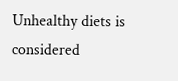Unhealthy diets is considered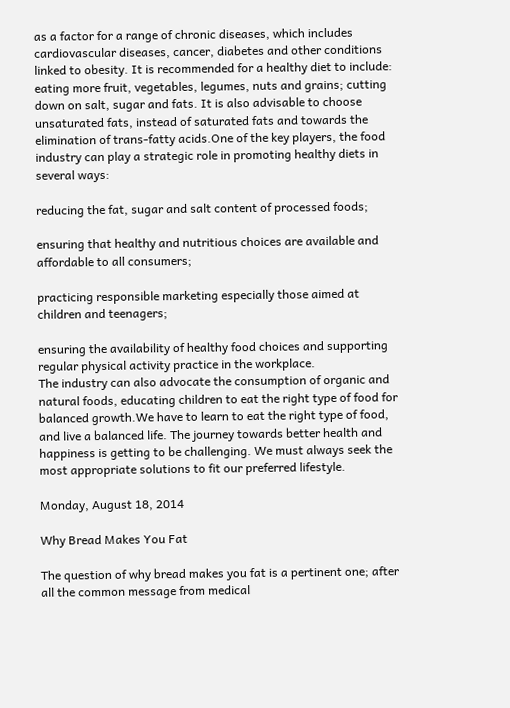as a factor for a range of chronic diseases, which includes cardiovascular diseases, cancer, diabetes and other conditions linked to obesity. It is recommended for a healthy diet to include: eating more fruit, vegetables, legumes, nuts and grains; cutting down on salt, sugar and fats. It is also advisable to choose unsaturated fats, instead of saturated fats and towards the elimination of trans-fatty acids.One of the key players, the food industry can play a strategic role in promoting healthy diets in several ways:

reducing the fat, sugar and salt content of processed foods;

ensuring that healthy and nutritious choices are available and affordable to all consumers;

practicing responsible marketing especially those aimed at children and teenagers;

ensuring the availability of healthy food choices and supporting regular physical activity practice in the workplace.
The industry can also advocate the consumption of organic and natural foods, educating children to eat the right type of food for balanced growth.We have to learn to eat the right type of food, and live a balanced life. The journey towards better health and happiness is getting to be challenging. We must always seek the most appropriate solutions to fit our preferred lifestyle.

Monday, August 18, 2014

Why Bread Makes You Fat

The question of why bread makes you fat is a pertinent one; after all the common message from medical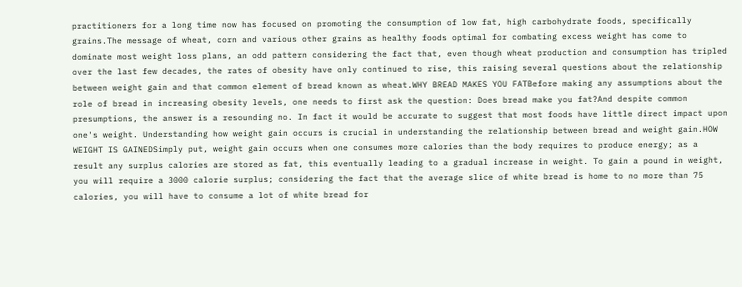practitioners for a long time now has focused on promoting the consumption of low fat, high carbohydrate foods, specifically grains.The message of wheat, corn and various other grains as healthy foods optimal for combating excess weight has come to dominate most weight loss plans, an odd pattern considering the fact that, even though wheat production and consumption has tripled over the last few decades, the rates of obesity have only continued to rise, this raising several questions about the relationship between weight gain and that common element of bread known as wheat.WHY BREAD MAKES YOU FATBefore making any assumptions about the role of bread in increasing obesity levels, one needs to first ask the question: Does bread make you fat?And despite common presumptions, the answer is a resounding no. In fact it would be accurate to suggest that most foods have little direct impact upon one's weight. Understanding how weight gain occurs is crucial in understanding the relationship between bread and weight gain.HOW WEIGHT IS GAINEDSimply put, weight gain occurs when one consumes more calories than the body requires to produce energy; as a result any surplus calories are stored as fat, this eventually leading to a gradual increase in weight. To gain a pound in weight, you will require a 3000 calorie surplus; considering the fact that the average slice of white bread is home to no more than 75 calories, you will have to consume a lot of white bread for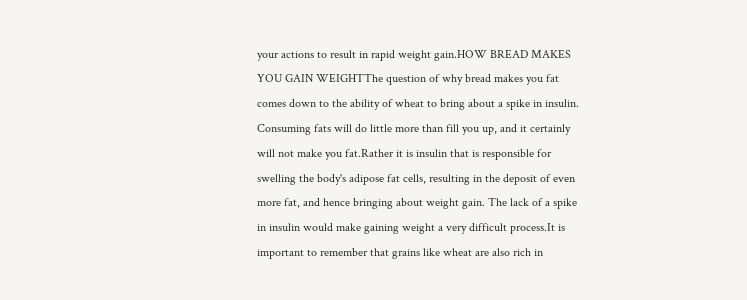your actions to result in rapid weight gain.HOW BREAD MAKES YOU GAIN WEIGHTThe question of why bread makes you fat comes down to the ability of wheat to bring about a spike in insulin. Consuming fats will do little more than fill you up, and it certainly will not make you fat.Rather it is insulin that is responsible for swelling the body's adipose fat cells, resulting in the deposit of even more fat, and hence bringing about weight gain. The lack of a spike in insulin would make gaining weight a very difficult process.It is important to remember that grains like wheat are also rich in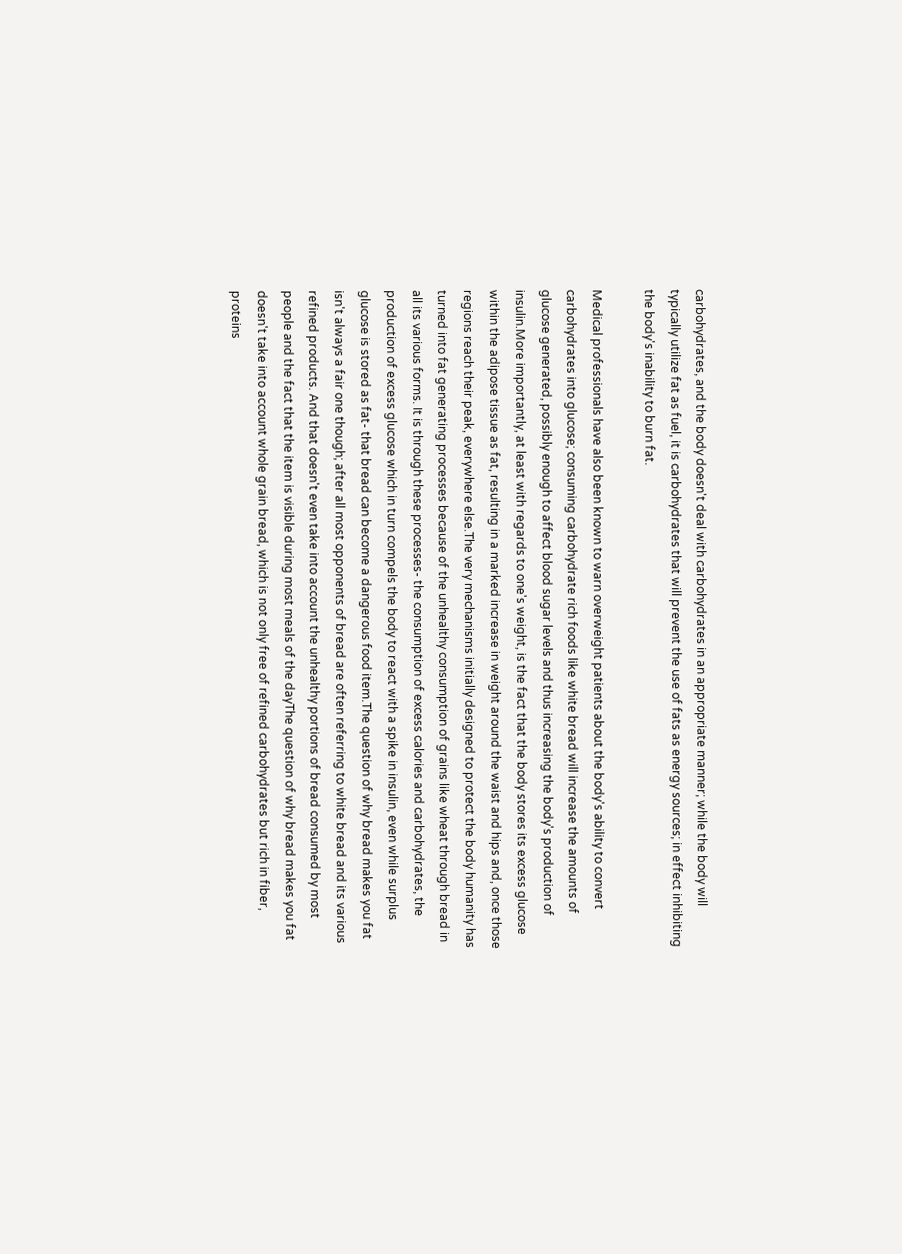carbohydrates, and the body doesn't deal with carbohydrates in an appropriate manner; while the body will typically utilize fat as fuel, it is carbohydrates that will prevent the use of fats as energy sources; in effect inhibiting the body's inability to burn fat.

Medical professionals have also been known to warn overweight patients about the body's ability to convert carbohydrates into glucose; consuming carbohydrate rich foods like white bread will increase the amounts of glucose generated, possibly enough to affect blood sugar levels and thus increasing the body's production of insulin.More importantly, at least with regards to one's weight, is the fact that the body stores its excess glucose within the adipose tissue as fat, resulting in a marked increase in weight around the waist and hips and, once those regions reach their peak, everywhere else.The very mechanisms initially designed to protect the body humanity has turned into fat generating processes because of the unhealthy consumption of grains like wheat through bread in all its various forms. It is through these processes- the consumption of excess calories and carbohydrates, the production of excess glucose which in turn compels the body to react with a spike in insulin, even while surplus glucose is stored as fat- that bread can become a dangerous food item.The question of why bread makes you fat isn't always a fair one though; after all most opponents of bread are often referring to white bread and its various refined products. And that doesn't even take into account the unhealthy portions of bread consumed by most people and the fact that the item is visible during most meals of the dayThe question of why bread makes you fat doesn't take into account whole grain bread, which is not only free of refined carbohydrates but rich in fiber, proteins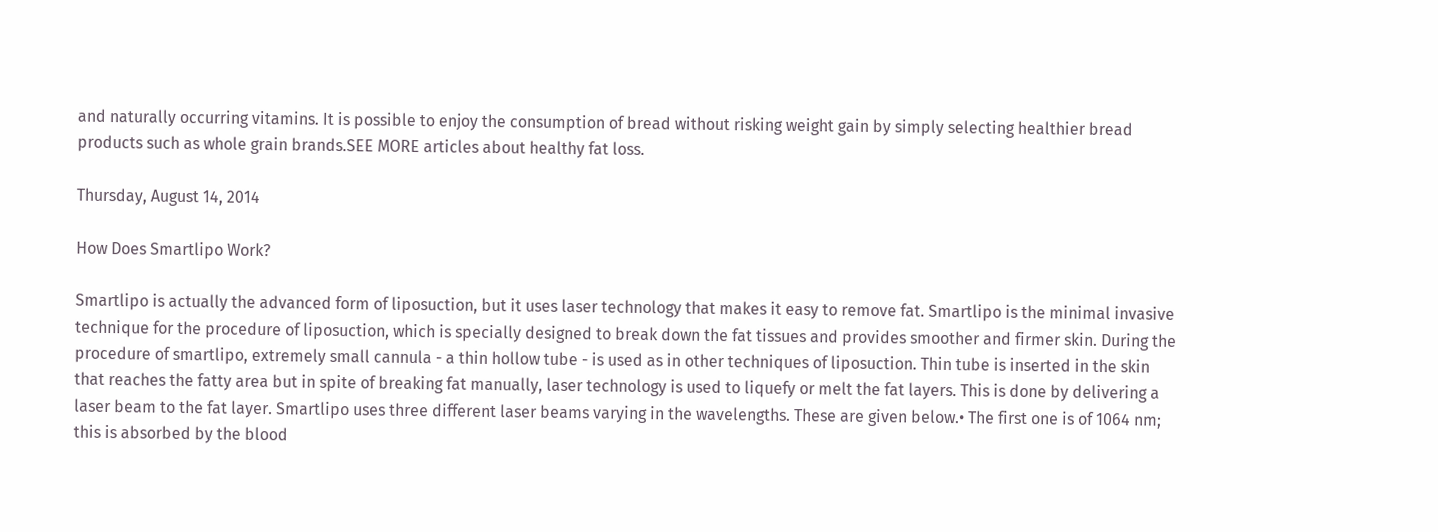and naturally occurring vitamins. It is possible to enjoy the consumption of bread without risking weight gain by simply selecting healthier bread products such as whole grain brands.SEE MORE articles about healthy fat loss.

Thursday, August 14, 2014

How Does Smartlipo Work?

Smartlipo is actually the advanced form of liposuction, but it uses laser technology that makes it easy to remove fat. Smartlipo is the minimal invasive technique for the procedure of liposuction, which is specially designed to break down the fat tissues and provides smoother and firmer skin. During the procedure of smartlipo, extremely small cannula - a thin hollow tube - is used as in other techniques of liposuction. Thin tube is inserted in the skin that reaches the fatty area but in spite of breaking fat manually, laser technology is used to liquefy or melt the fat layers. This is done by delivering a laser beam to the fat layer. Smartlipo uses three different laser beams varying in the wavelengths. These are given below.• The first one is of 1064 nm; this is absorbed by the blood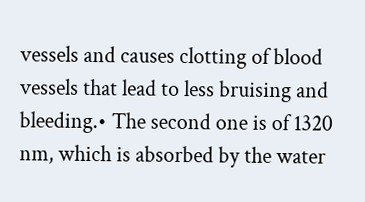vessels and causes clotting of blood vessels that lead to less bruising and bleeding.• The second one is of 1320 nm, which is absorbed by the water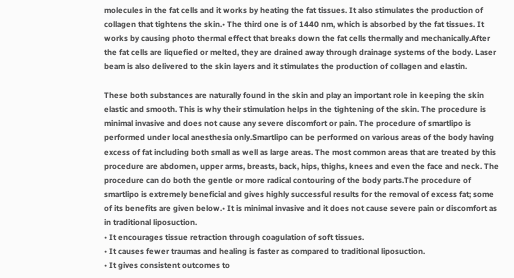molecules in the fat cells and it works by heating the fat tissues. It also stimulates the production of collagen that tightens the skin.• The third one is of 1440 nm, which is absorbed by the fat tissues. It works by causing photo thermal effect that breaks down the fat cells thermally and mechanically.After the fat cells are liquefied or melted, they are drained away through drainage systems of the body. Laser beam is also delivered to the skin layers and it stimulates the production of collagen and elastin.

These both substances are naturally found in the skin and play an important role in keeping the skin elastic and smooth. This is why their stimulation helps in the tightening of the skin. The procedure is minimal invasive and does not cause any severe discomfort or pain. The procedure of smartlipo is performed under local anesthesia only.Smartlipo can be performed on various areas of the body having excess of fat including both small as well as large areas. The most common areas that are treated by this procedure are abdomen, upper arms, breasts, back, hips, thighs, knees and even the face and neck. The procedure can do both the gentle or more radical contouring of the body parts.The procedure of smartlipo is extremely beneficial and gives highly successful results for the removal of excess fat; some of its benefits are given below.• It is minimal invasive and it does not cause severe pain or discomfort as in traditional liposuction.
• It encourages tissue retraction through coagulation of soft tissues.
• It causes fewer traumas and healing is faster as compared to traditional liposuction.
• It gives consistent outcomes to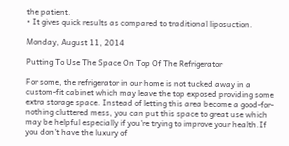the patient.
• It gives quick results as compared to traditional liposuction.

Monday, August 11, 2014

Putting To Use The Space On Top Of The Refrigerator

For some, the refrigerator in our home is not tucked away in a custom-fit cabinet which may leave the top exposed providing some extra storage space. Instead of letting this area become a good-for-nothing cluttered mess, you can put this space to great use which may be helpful especially if you're trying to improve your health.If you don't have the luxury of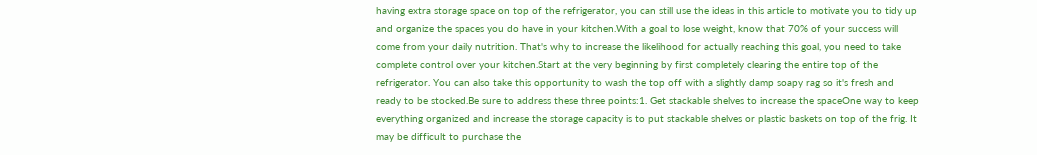having extra storage space on top of the refrigerator, you can still use the ideas in this article to motivate you to tidy up and organize the spaces you do have in your kitchen.With a goal to lose weight, know that 70% of your success will come from your daily nutrition. That's why to increase the likelihood for actually reaching this goal, you need to take complete control over your kitchen.Start at the very beginning by first completely clearing the entire top of the refrigerator. You can also take this opportunity to wash the top off with a slightly damp soapy rag so it's fresh and ready to be stocked.Be sure to address these three points:1. Get stackable shelves to increase the spaceOne way to keep everything organized and increase the storage capacity is to put stackable shelves or plastic baskets on top of the frig. It may be difficult to purchase the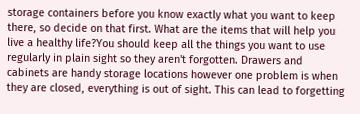storage containers before you know exactly what you want to keep there, so decide on that first. What are the items that will help you live a healthy life?You should keep all the things you want to use regularly in plain sight so they aren't forgotten. Drawers and cabinets are handy storage locations however one problem is when they are closed, everything is out of sight. This can lead to forgetting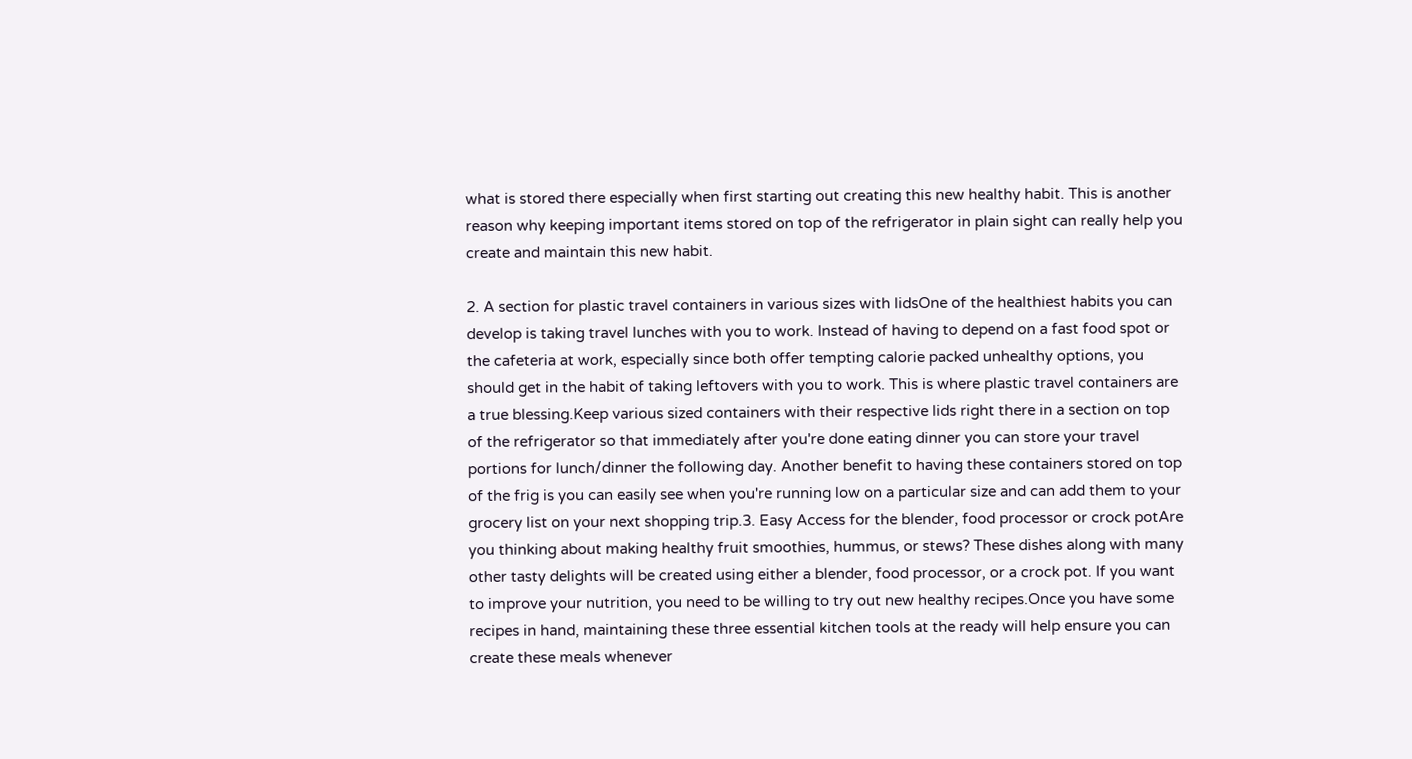what is stored there especially when first starting out creating this new healthy habit. This is another reason why keeping important items stored on top of the refrigerator in plain sight can really help you create and maintain this new habit.

2. A section for plastic travel containers in various sizes with lidsOne of the healthiest habits you can develop is taking travel lunches with you to work. Instead of having to depend on a fast food spot or the cafeteria at work, especially since both offer tempting calorie packed unhealthy options, you should get in the habit of taking leftovers with you to work. This is where plastic travel containers are a true blessing.Keep various sized containers with their respective lids right there in a section on top of the refrigerator so that immediately after you're done eating dinner you can store your travel portions for lunch/dinner the following day. Another benefit to having these containers stored on top of the frig is you can easily see when you're running low on a particular size and can add them to your grocery list on your next shopping trip.3. Easy Access for the blender, food processor or crock potAre you thinking about making healthy fruit smoothies, hummus, or stews? These dishes along with many other tasty delights will be created using either a blender, food processor, or a crock pot. If you want to improve your nutrition, you need to be willing to try out new healthy recipes.Once you have some recipes in hand, maintaining these three essential kitchen tools at the ready will help ensure you can create these meals whenever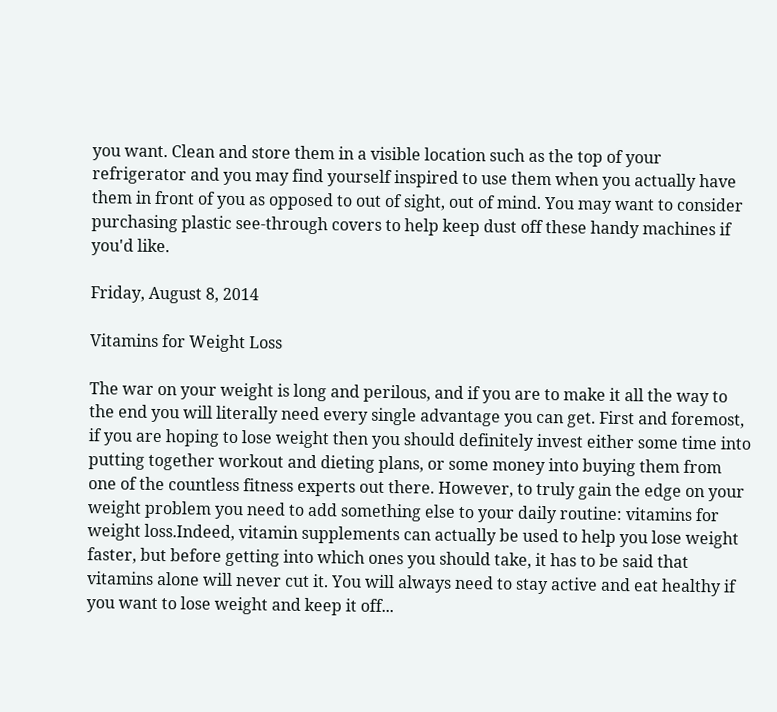you want. Clean and store them in a visible location such as the top of your refrigerator and you may find yourself inspired to use them when you actually have them in front of you as opposed to out of sight, out of mind. You may want to consider purchasing plastic see-through covers to help keep dust off these handy machines if you'd like.

Friday, August 8, 2014

Vitamins for Weight Loss

The war on your weight is long and perilous, and if you are to make it all the way to the end you will literally need every single advantage you can get. First and foremost, if you are hoping to lose weight then you should definitely invest either some time into putting together workout and dieting plans, or some money into buying them from one of the countless fitness experts out there. However, to truly gain the edge on your weight problem you need to add something else to your daily routine: vitamins for weight loss.Indeed, vitamin supplements can actually be used to help you lose weight faster, but before getting into which ones you should take, it has to be said that vitamins alone will never cut it. You will always need to stay active and eat healthy if you want to lose weight and keep it off...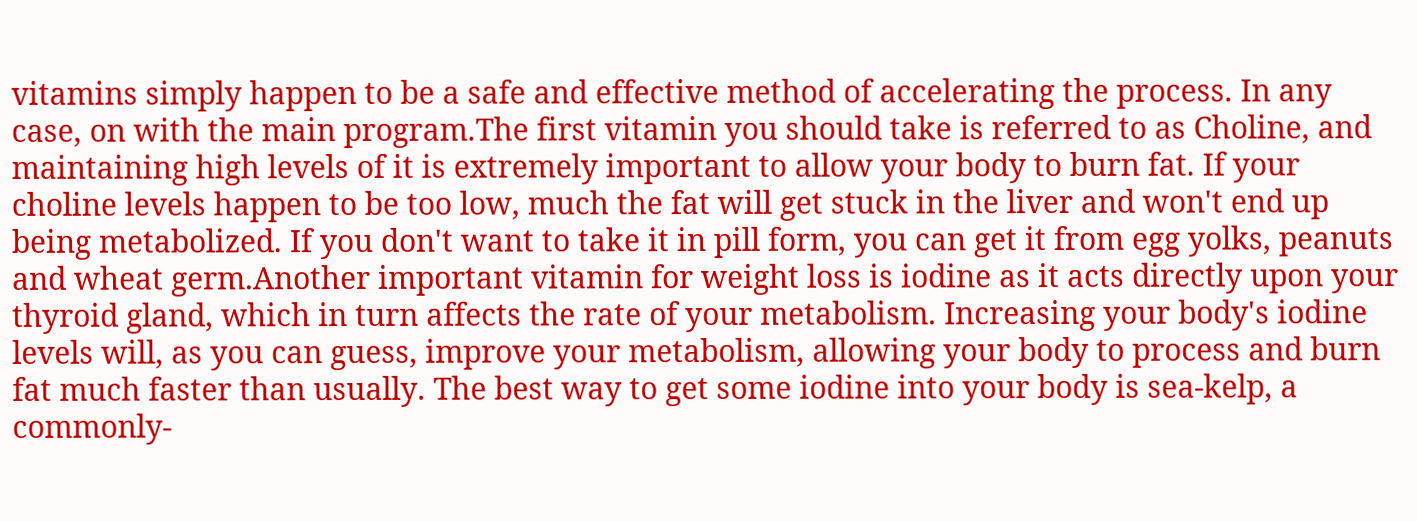vitamins simply happen to be a safe and effective method of accelerating the process. In any case, on with the main program.The first vitamin you should take is referred to as Choline, and maintaining high levels of it is extremely important to allow your body to burn fat. If your choline levels happen to be too low, much the fat will get stuck in the liver and won't end up being metabolized. If you don't want to take it in pill form, you can get it from egg yolks, peanuts and wheat germ.Another important vitamin for weight loss is iodine as it acts directly upon your thyroid gland, which in turn affects the rate of your metabolism. Increasing your body's iodine levels will, as you can guess, improve your metabolism, allowing your body to process and burn fat much faster than usually. The best way to get some iodine into your body is sea-kelp, a commonly-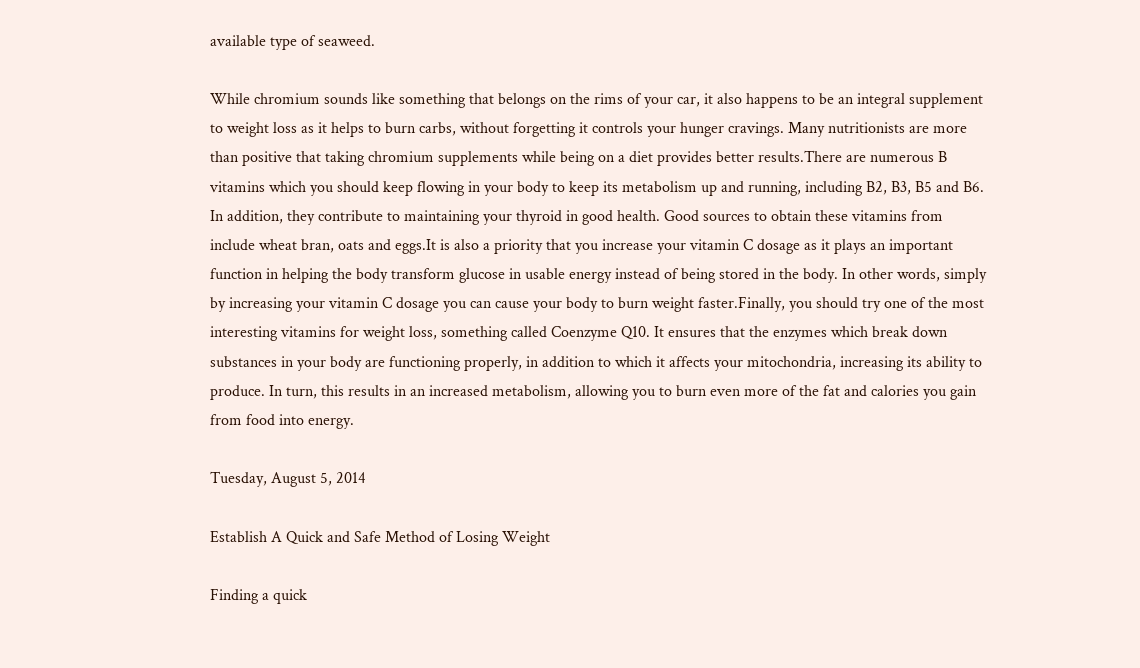available type of seaweed.

While chromium sounds like something that belongs on the rims of your car, it also happens to be an integral supplement to weight loss as it helps to burn carbs, without forgetting it controls your hunger cravings. Many nutritionists are more than positive that taking chromium supplements while being on a diet provides better results.There are numerous B vitamins which you should keep flowing in your body to keep its metabolism up and running, including B2, B3, B5 and B6. In addition, they contribute to maintaining your thyroid in good health. Good sources to obtain these vitamins from include wheat bran, oats and eggs.It is also a priority that you increase your vitamin C dosage as it plays an important function in helping the body transform glucose in usable energy instead of being stored in the body. In other words, simply by increasing your vitamin C dosage you can cause your body to burn weight faster.Finally, you should try one of the most interesting vitamins for weight loss, something called Coenzyme Q10. It ensures that the enzymes which break down substances in your body are functioning properly, in addition to which it affects your mitochondria, increasing its ability to produce. In turn, this results in an increased metabolism, allowing you to burn even more of the fat and calories you gain from food into energy.

Tuesday, August 5, 2014

Establish A Quick and Safe Method of Losing Weight

Finding a quick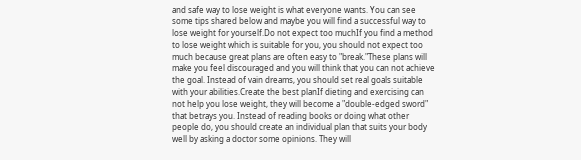and safe way to lose weight is what everyone wants. You can see some tips shared below and maybe you will find a successful way to lose weight for yourself.Do not expect too muchIf you find a method to lose weight which is suitable for you, you should not expect too much because great plans are often easy to "break."These plans will make you feel discouraged and you will think that you can not achieve the goal. Instead of vain dreams, you should set real goals suitable with your abilities.Create the best planIf dieting and exercising can not help you lose weight, they will become a "double-edged sword" that betrays you. Instead of reading books or doing what other people do, you should create an individual plan that suits your body well by asking a doctor some opinions. They will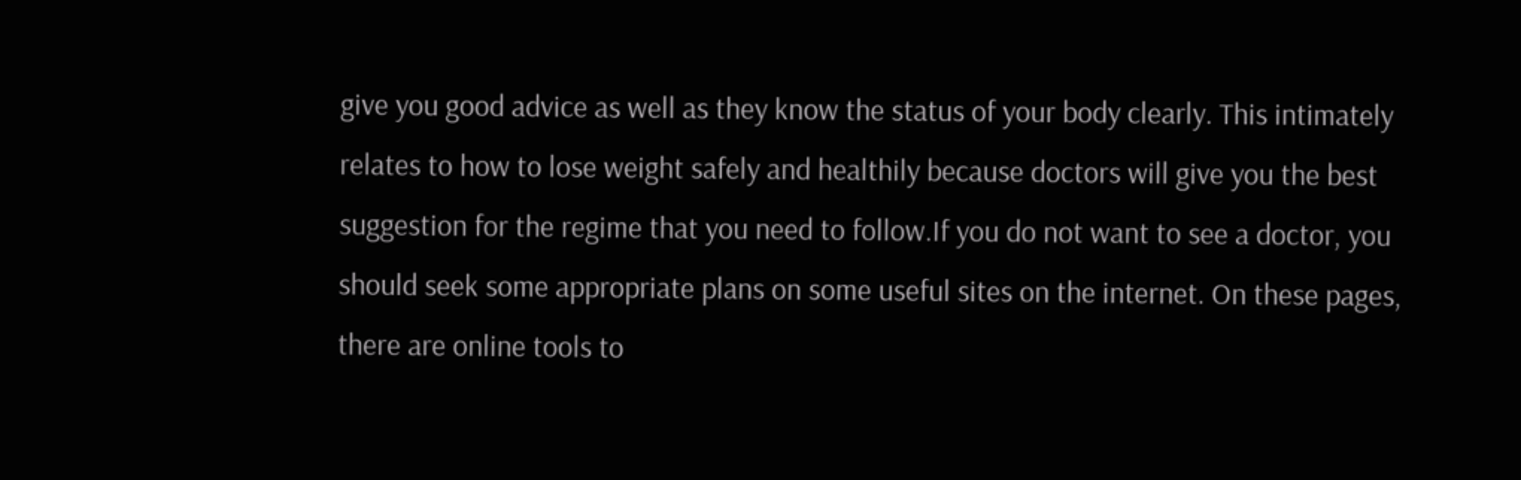give you good advice as well as they know the status of your body clearly. This intimately relates to how to lose weight safely and healthily because doctors will give you the best suggestion for the regime that you need to follow.If you do not want to see a doctor, you should seek some appropriate plans on some useful sites on the internet. On these pages, there are online tools to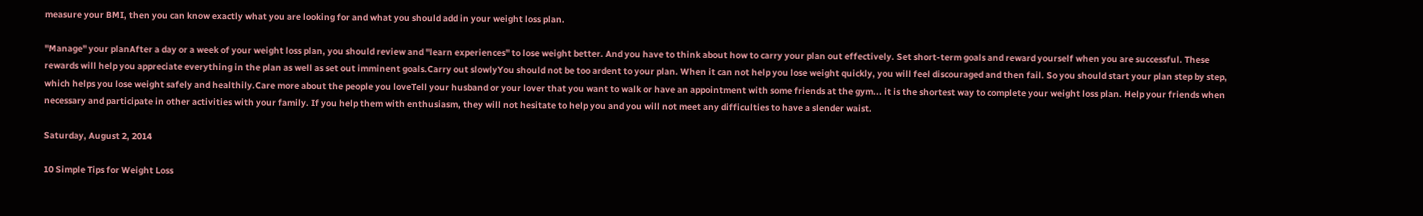measure your BMI, then you can know exactly what you are looking for and what you should add in your weight loss plan.

"Manage" your planAfter a day or a week of your weight loss plan, you should review and "learn experiences" to lose weight better. And you have to think about how to carry your plan out effectively. Set short-term goals and reward yourself when you are successful. These rewards will help you appreciate everything in the plan as well as set out imminent goals.Carry out slowlyYou should not be too ardent to your plan. When it can not help you lose weight quickly, you will feel discouraged and then fail. So you should start your plan step by step, which helps you lose weight safely and healthily.Care more about the people you loveTell your husband or your lover that you want to walk or have an appointment with some friends at the gym... it is the shortest way to complete your weight loss plan. Help your friends when necessary and participate in other activities with your family. If you help them with enthusiasm, they will not hesitate to help you and you will not meet any difficulties to have a slender waist.

Saturday, August 2, 2014

10 Simple Tips for Weight Loss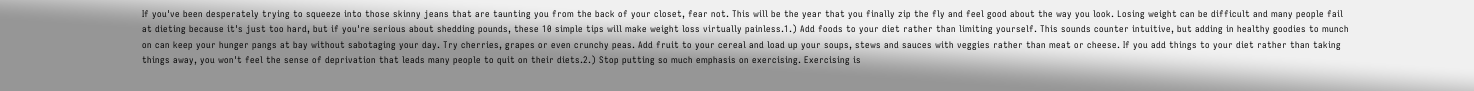If you've been desperately trying to squeeze into those skinny jeans that are taunting you from the back of your closet, fear not. This will be the year that you finally zip the fly and feel good about the way you look. Losing weight can be difficult and many people fail at dieting because it's just too hard, but if you're serious about shedding pounds, these 10 simple tips will make weight loss virtually painless.1.) Add foods to your diet rather than limiting yourself. This sounds counter intuitive, but adding in healthy goodies to munch on can keep your hunger pangs at bay without sabotaging your day. Try cherries, grapes or even crunchy peas. Add fruit to your cereal and load up your soups, stews and sauces with veggies rather than meat or cheese. If you add things to your diet rather than taking things away, you won't feel the sense of deprivation that leads many people to quit on their diets.2.) Stop putting so much emphasis on exercising. Exercising is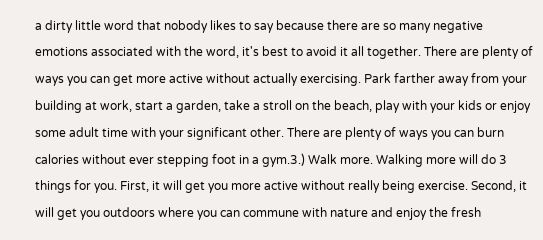a dirty little word that nobody likes to say because there are so many negative emotions associated with the word, it's best to avoid it all together. There are plenty of ways you can get more active without actually exercising. Park farther away from your building at work, start a garden, take a stroll on the beach, play with your kids or enjoy some adult time with your significant other. There are plenty of ways you can burn calories without ever stepping foot in a gym.3.) Walk more. Walking more will do 3 things for you. First, it will get you more active without really being exercise. Second, it will get you outdoors where you can commune with nature and enjoy the fresh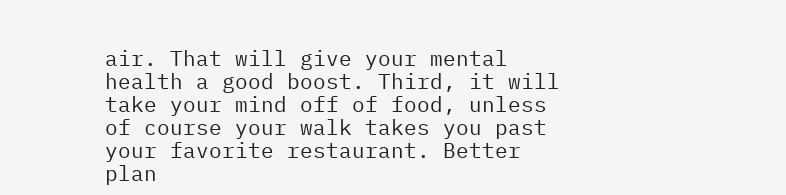air. That will give your mental health a good boost. Third, it will take your mind off of food, unless of course your walk takes you past your favorite restaurant. Better plan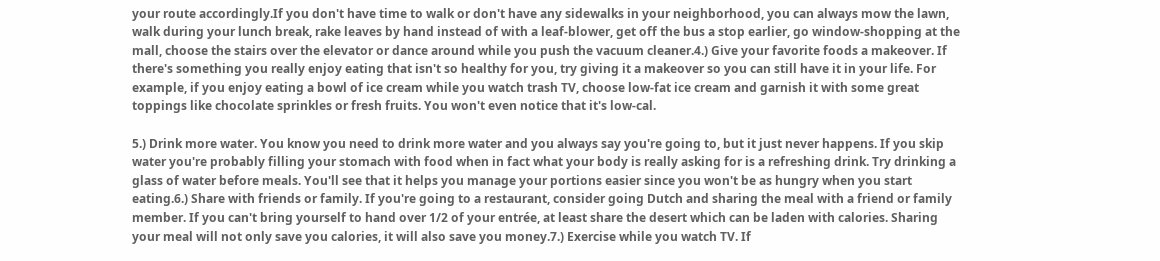your route accordingly.If you don't have time to walk or don't have any sidewalks in your neighborhood, you can always mow the lawn, walk during your lunch break, rake leaves by hand instead of with a leaf-blower, get off the bus a stop earlier, go window-shopping at the mall, choose the stairs over the elevator or dance around while you push the vacuum cleaner.4.) Give your favorite foods a makeover. If there's something you really enjoy eating that isn't so healthy for you, try giving it a makeover so you can still have it in your life. For example, if you enjoy eating a bowl of ice cream while you watch trash TV, choose low-fat ice cream and garnish it with some great toppings like chocolate sprinkles or fresh fruits. You won't even notice that it's low-cal.

5.) Drink more water. You know you need to drink more water and you always say you're going to, but it just never happens. If you skip water you're probably filling your stomach with food when in fact what your body is really asking for is a refreshing drink. Try drinking a glass of water before meals. You'll see that it helps you manage your portions easier since you won't be as hungry when you start eating.6.) Share with friends or family. If you're going to a restaurant, consider going Dutch and sharing the meal with a friend or family member. If you can't bring yourself to hand over 1/2 of your entrée, at least share the desert which can be laden with calories. Sharing your meal will not only save you calories, it will also save you money.7.) Exercise while you watch TV. If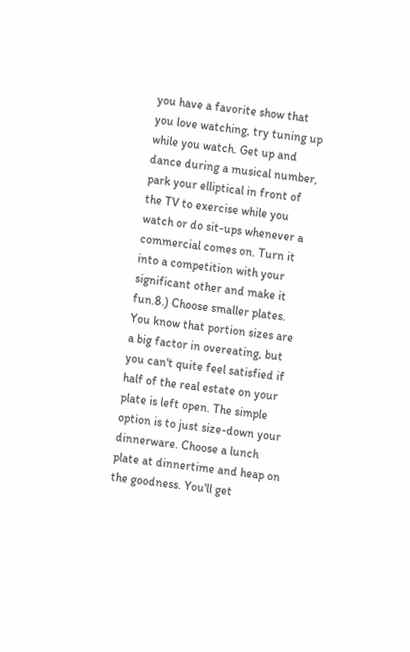you have a favorite show that you love watching, try tuning up while you watch. Get up and dance during a musical number, park your elliptical in front of the TV to exercise while you watch or do sit-ups whenever a commercial comes on. Turn it into a competition with your significant other and make it fun.8.) Choose smaller plates. You know that portion sizes are a big factor in overeating, but you can't quite feel satisfied if half of the real estate on your plate is left open. The simple option is to just size-down your dinnerware. Choose a lunch plate at dinnertime and heap on the goodness. You'll get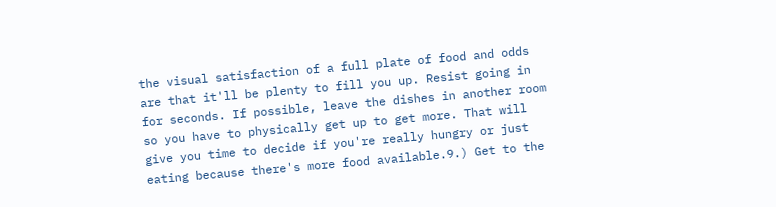the visual satisfaction of a full plate of food and odds are that it'll be plenty to fill you up. Resist going in for seconds. If possible, leave the dishes in another room so you have to physically get up to get more. That will give you time to decide if you're really hungry or just eating because there's more food available.9.) Get to the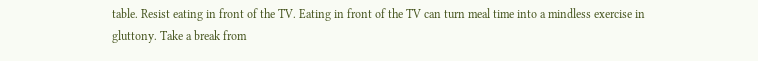table. Resist eating in front of the TV. Eating in front of the TV can turn meal time into a mindless exercise in gluttony. Take a break from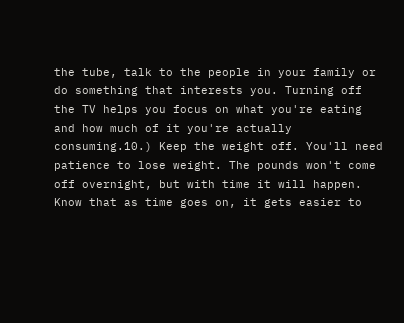the tube, talk to the people in your family or do something that interests you. Turning off the TV helps you focus on what you're eating and how much of it you're actually consuming.10.) Keep the weight off. You'll need patience to lose weight. The pounds won't come off overnight, but with time it will happen. Know that as time goes on, it gets easier to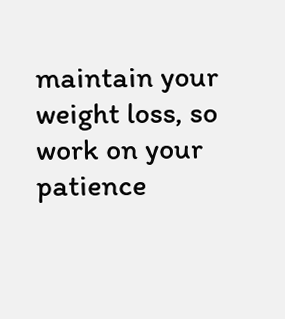maintain your weight loss, so work on your patience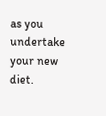as you undertake your new diet.